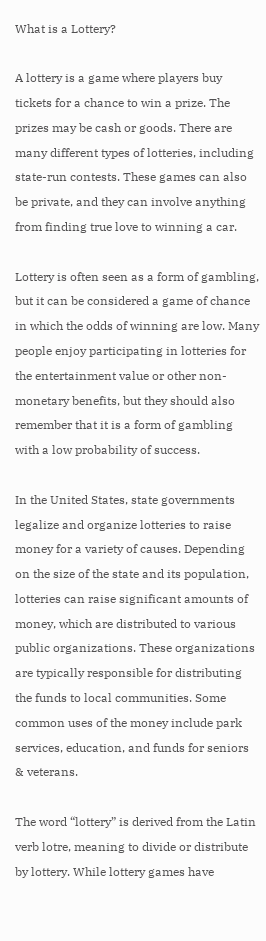What is a Lottery?

A lottery is a game where players buy tickets for a chance to win a prize. The prizes may be cash or goods. There are many different types of lotteries, including state-run contests. These games can also be private, and they can involve anything from finding true love to winning a car.

Lottery is often seen as a form of gambling, but it can be considered a game of chance in which the odds of winning are low. Many people enjoy participating in lotteries for the entertainment value or other non-monetary benefits, but they should also remember that it is a form of gambling with a low probability of success.

In the United States, state governments legalize and organize lotteries to raise money for a variety of causes. Depending on the size of the state and its population, lotteries can raise significant amounts of money, which are distributed to various public organizations. These organizations are typically responsible for distributing the funds to local communities. Some common uses of the money include park services, education, and funds for seniors & veterans.

The word “lottery” is derived from the Latin verb lotre, meaning to divide or distribute by lottery. While lottery games have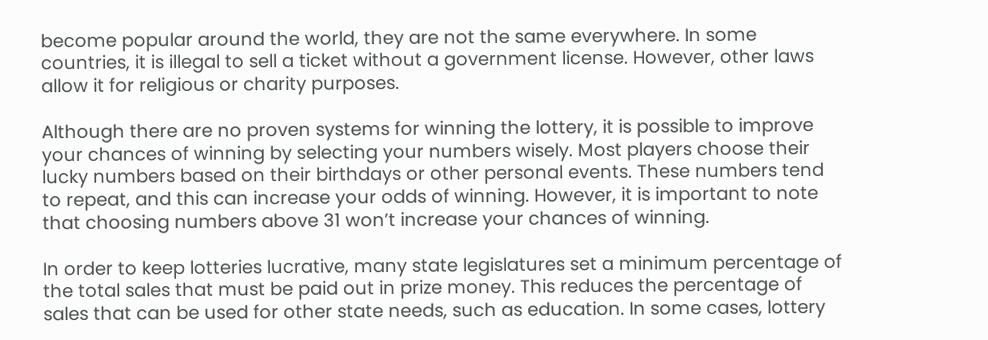become popular around the world, they are not the same everywhere. In some countries, it is illegal to sell a ticket without a government license. However, other laws allow it for religious or charity purposes.

Although there are no proven systems for winning the lottery, it is possible to improve your chances of winning by selecting your numbers wisely. Most players choose their lucky numbers based on their birthdays or other personal events. These numbers tend to repeat, and this can increase your odds of winning. However, it is important to note that choosing numbers above 31 won’t increase your chances of winning.

In order to keep lotteries lucrative, many state legislatures set a minimum percentage of the total sales that must be paid out in prize money. This reduces the percentage of sales that can be used for other state needs, such as education. In some cases, lottery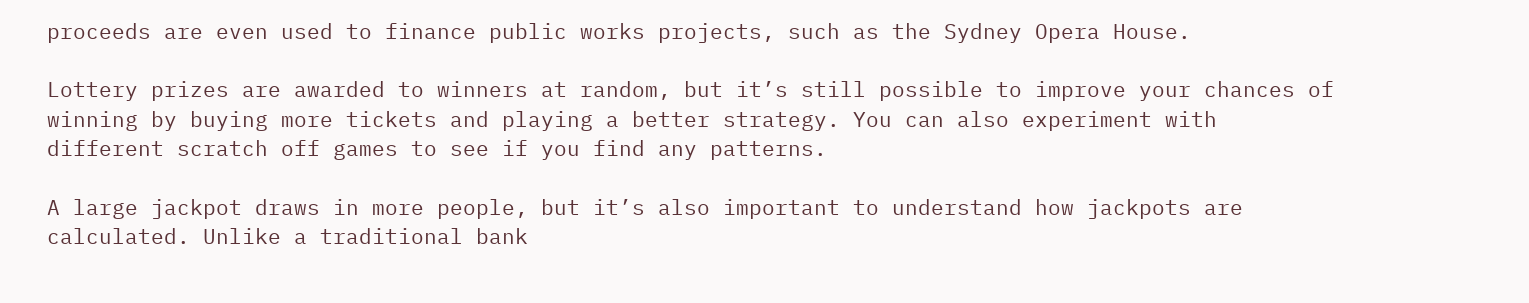proceeds are even used to finance public works projects, such as the Sydney Opera House.

Lottery prizes are awarded to winners at random, but it’s still possible to improve your chances of winning by buying more tickets and playing a better strategy. You can also experiment with different scratch off games to see if you find any patterns.

A large jackpot draws in more people, but it’s also important to understand how jackpots are calculated. Unlike a traditional bank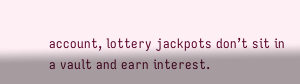account, lottery jackpots don’t sit in a vault and earn interest.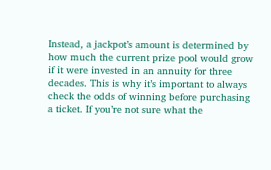Instead, a jackpot’s amount is determined by how much the current prize pool would grow if it were invested in an annuity for three decades. This is why it’s important to always check the odds of winning before purchasing a ticket. If you’re not sure what the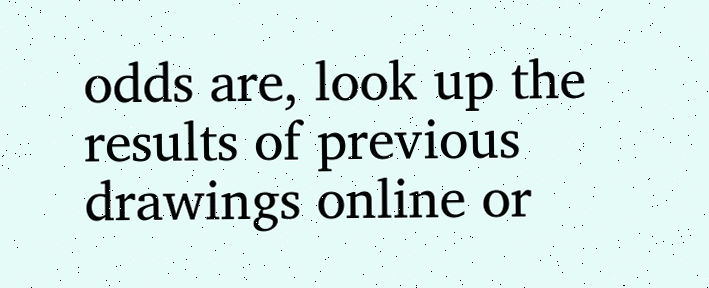odds are, look up the results of previous drawings online or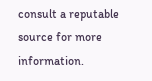consult a reputable source for more information.